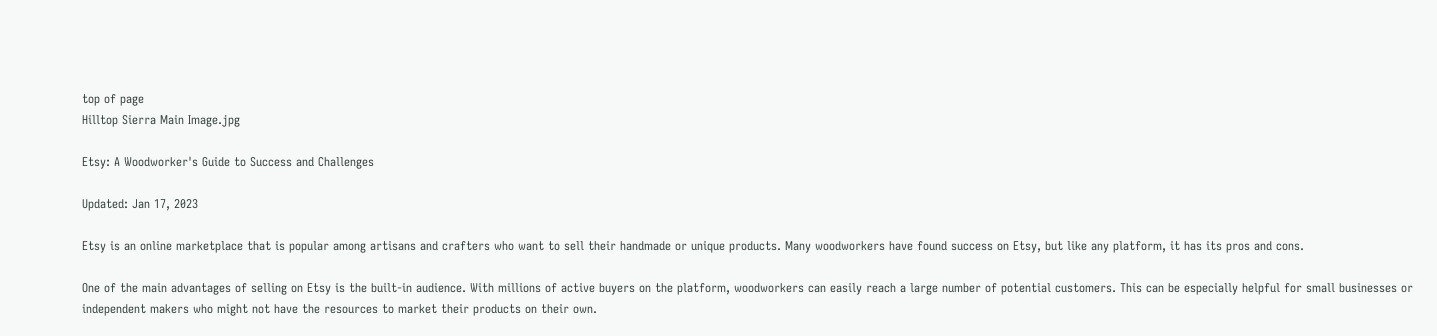top of page
Hilltop Sierra Main Image.jpg

Etsy: A Woodworker's Guide to Success and Challenges

Updated: Jan 17, 2023

Etsy is an online marketplace that is popular among artisans and crafters who want to sell their handmade or unique products. Many woodworkers have found success on Etsy, but like any platform, it has its pros and cons.

One of the main advantages of selling on Etsy is the built-in audience. With millions of active buyers on the platform, woodworkers can easily reach a large number of potential customers. This can be especially helpful for small businesses or independent makers who might not have the resources to market their products on their own.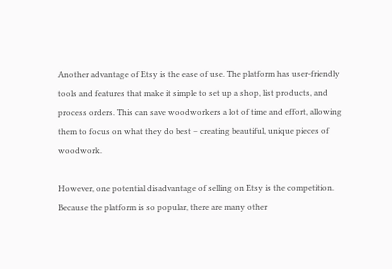Another advantage of Etsy is the ease of use. The platform has user-friendly tools and features that make it simple to set up a shop, list products, and process orders. This can save woodworkers a lot of time and effort, allowing them to focus on what they do best – creating beautiful, unique pieces of woodwork.

However, one potential disadvantage of selling on Etsy is the competition. Because the platform is so popular, there are many other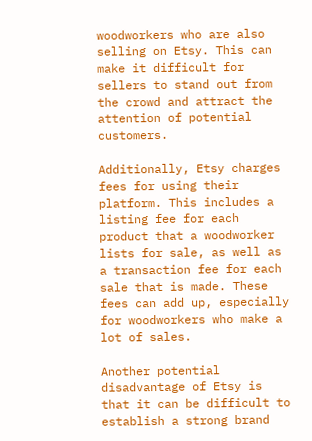woodworkers who are also selling on Etsy. This can make it difficult for sellers to stand out from the crowd and attract the attention of potential customers.

Additionally, Etsy charges fees for using their platform. This includes a listing fee for each product that a woodworker lists for sale, as well as a transaction fee for each sale that is made. These fees can add up, especially for woodworkers who make a lot of sales.

Another potential disadvantage of Etsy is that it can be difficult to establish a strong brand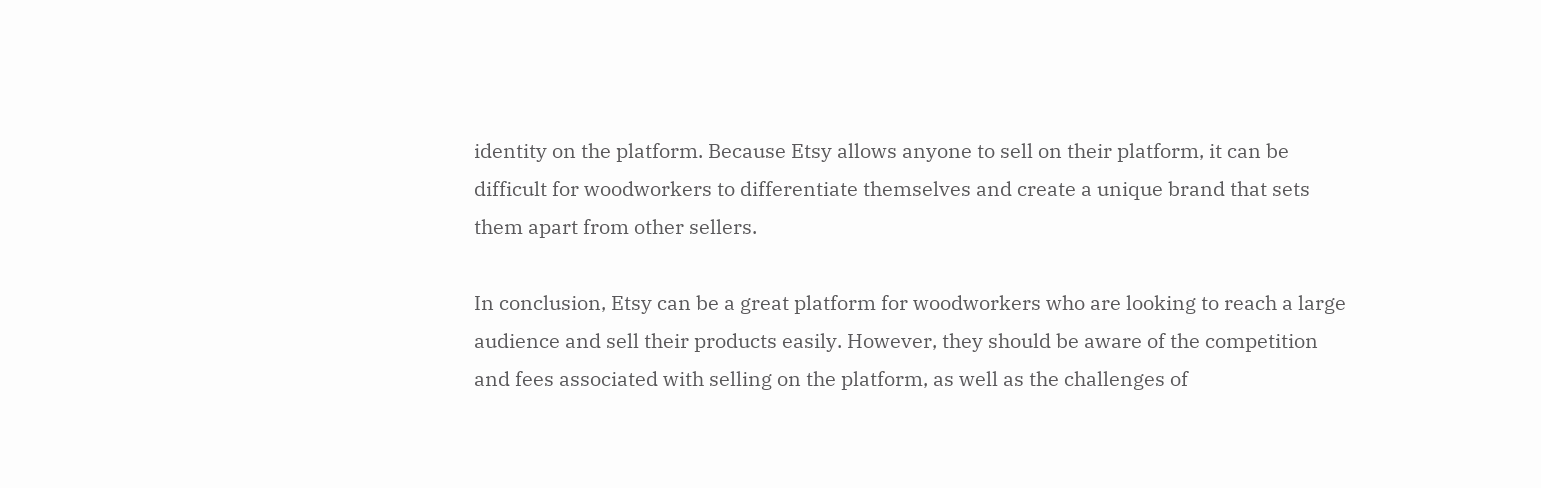identity on the platform. Because Etsy allows anyone to sell on their platform, it can be difficult for woodworkers to differentiate themselves and create a unique brand that sets them apart from other sellers.

In conclusion, Etsy can be a great platform for woodworkers who are looking to reach a large audience and sell their products easily. However, they should be aware of the competition and fees associated with selling on the platform, as well as the challenges of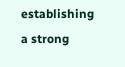establishing a strong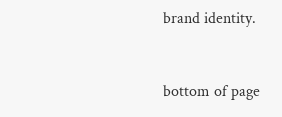brand identity.


bottom of page